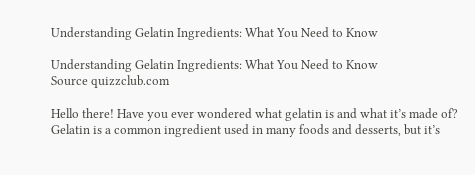Understanding Gelatin Ingredients: What You Need to Know

Understanding Gelatin Ingredients: What You Need to Know
Source quizzclub.com

Hello there! Have you ever wondered what gelatin is and what it’s made of? Gelatin is a common ingredient used in many foods and desserts, but it’s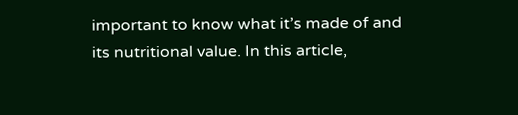important to know what it’s made of and its nutritional value. In this article,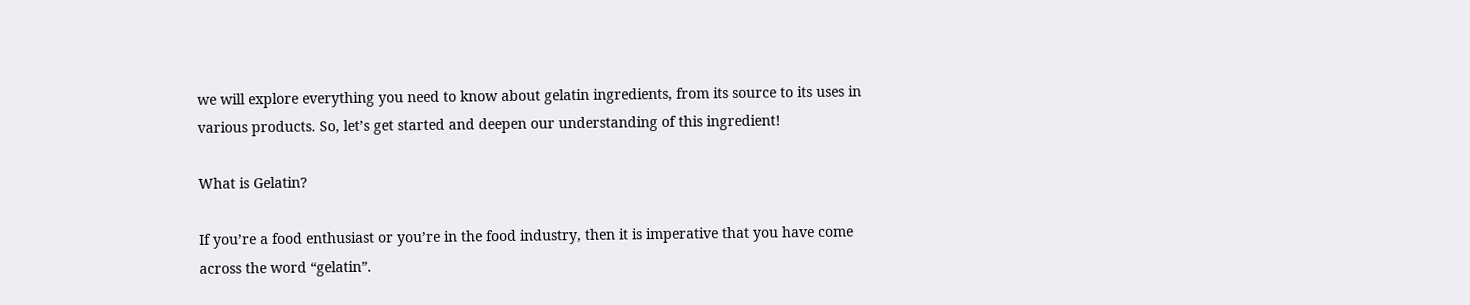we will explore everything you need to know about gelatin ingredients, from its source to its uses in various products. So, let’s get started and deepen our understanding of this ingredient!

What is Gelatin?

If you’re a food enthusiast or you’re in the food industry, then it is imperative that you have come across the word “gelatin”.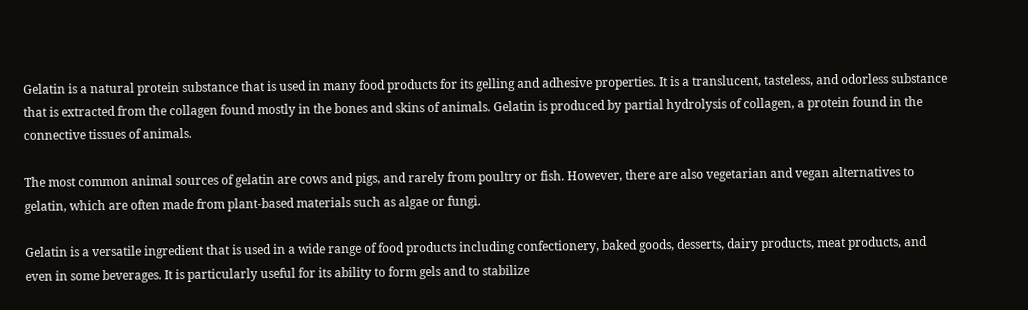Gelatin is a natural protein substance that is used in many food products for its gelling and adhesive properties. It is a translucent, tasteless, and odorless substance that is extracted from the collagen found mostly in the bones and skins of animals. Gelatin is produced by partial hydrolysis of collagen, a protein found in the connective tissues of animals.

The most common animal sources of gelatin are cows and pigs, and rarely from poultry or fish. However, there are also vegetarian and vegan alternatives to gelatin, which are often made from plant-based materials such as algae or fungi.

Gelatin is a versatile ingredient that is used in a wide range of food products including confectionery, baked goods, desserts, dairy products, meat products, and even in some beverages. It is particularly useful for its ability to form gels and to stabilize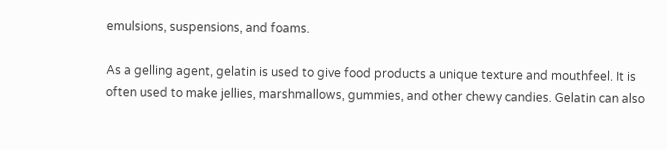emulsions, suspensions, and foams.

As a gelling agent, gelatin is used to give food products a unique texture and mouthfeel. It is often used to make jellies, marshmallows, gummies, and other chewy candies. Gelatin can also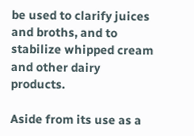be used to clarify juices and broths, and to stabilize whipped cream and other dairy products.

Aside from its use as a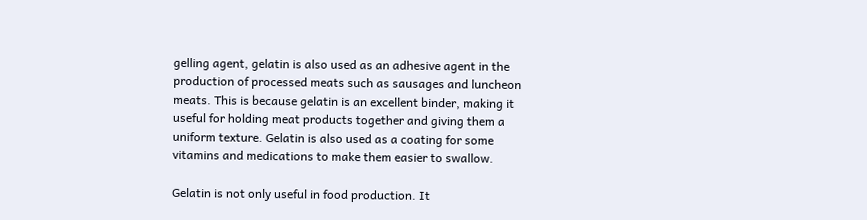gelling agent, gelatin is also used as an adhesive agent in the production of processed meats such as sausages and luncheon meats. This is because gelatin is an excellent binder, making it useful for holding meat products together and giving them a uniform texture. Gelatin is also used as a coating for some vitamins and medications to make them easier to swallow.

Gelatin is not only useful in food production. It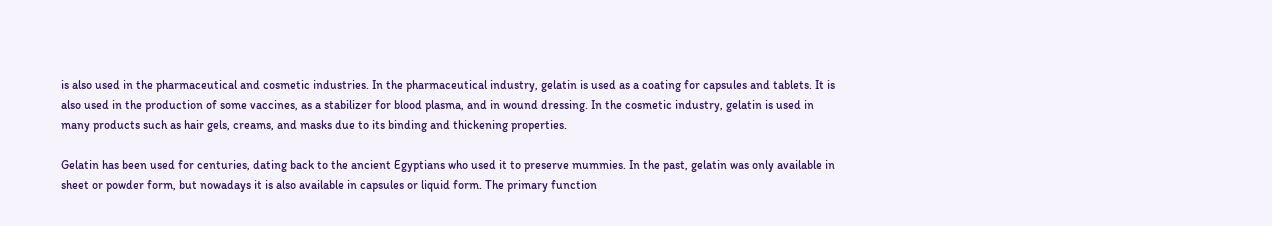is also used in the pharmaceutical and cosmetic industries. In the pharmaceutical industry, gelatin is used as a coating for capsules and tablets. It is also used in the production of some vaccines, as a stabilizer for blood plasma, and in wound dressing. In the cosmetic industry, gelatin is used in many products such as hair gels, creams, and masks due to its binding and thickening properties.

Gelatin has been used for centuries, dating back to the ancient Egyptians who used it to preserve mummies. In the past, gelatin was only available in sheet or powder form, but nowadays it is also available in capsules or liquid form. The primary function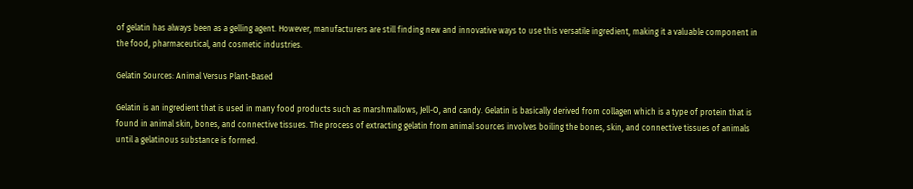of gelatin has always been as a gelling agent. However, manufacturers are still finding new and innovative ways to use this versatile ingredient, making it a valuable component in the food, pharmaceutical, and cosmetic industries.

Gelatin Sources: Animal Versus Plant-Based

Gelatin is an ingredient that is used in many food products such as marshmallows, Jell-O, and candy. Gelatin is basically derived from collagen which is a type of protein that is found in animal skin, bones, and connective tissues. The process of extracting gelatin from animal sources involves boiling the bones, skin, and connective tissues of animals until a gelatinous substance is formed.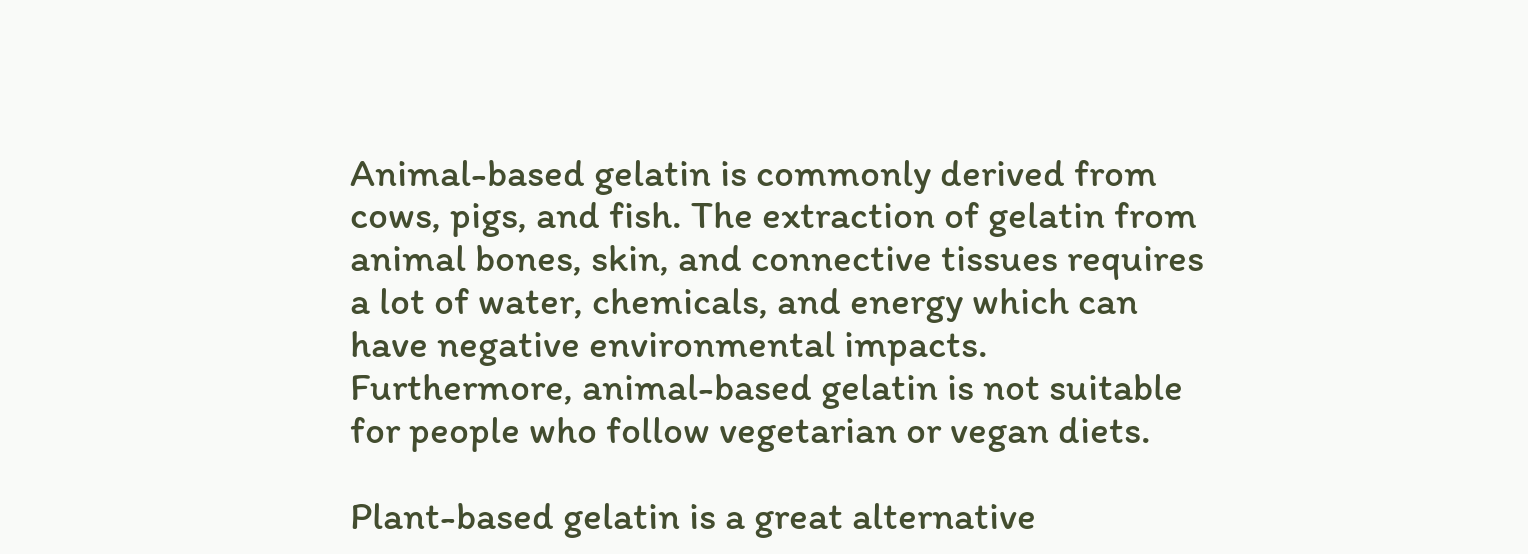Animal-based gelatin is commonly derived from cows, pigs, and fish. The extraction of gelatin from animal bones, skin, and connective tissues requires a lot of water, chemicals, and energy which can have negative environmental impacts. Furthermore, animal-based gelatin is not suitable for people who follow vegetarian or vegan diets.

Plant-based gelatin is a great alternative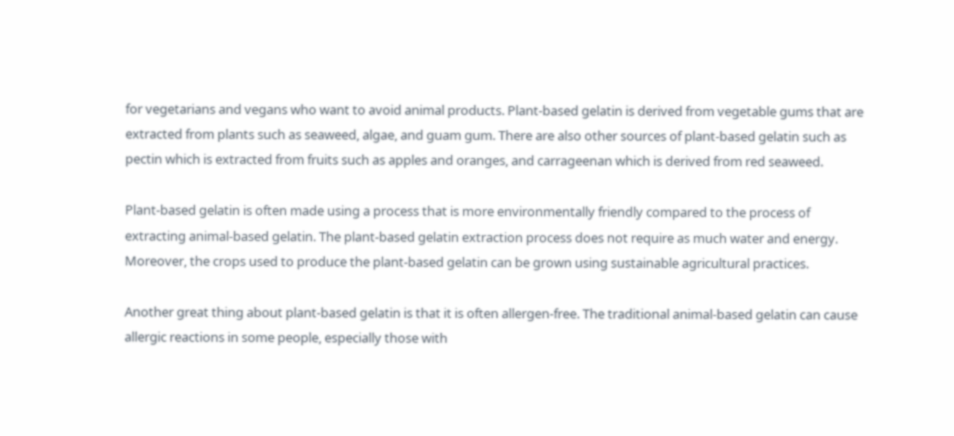for vegetarians and vegans who want to avoid animal products. Plant-based gelatin is derived from vegetable gums that are extracted from plants such as seaweed, algae, and guam gum. There are also other sources of plant-based gelatin such as pectin which is extracted from fruits such as apples and oranges, and carrageenan which is derived from red seaweed.

Plant-based gelatin is often made using a process that is more environmentally friendly compared to the process of extracting animal-based gelatin. The plant-based gelatin extraction process does not require as much water and energy. Moreover, the crops used to produce the plant-based gelatin can be grown using sustainable agricultural practices.

Another great thing about plant-based gelatin is that it is often allergen-free. The traditional animal-based gelatin can cause allergic reactions in some people, especially those with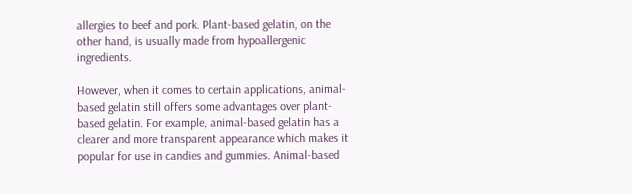allergies to beef and pork. Plant-based gelatin, on the other hand, is usually made from hypoallergenic ingredients.

However, when it comes to certain applications, animal-based gelatin still offers some advantages over plant-based gelatin. For example, animal-based gelatin has a clearer and more transparent appearance which makes it popular for use in candies and gummies. Animal-based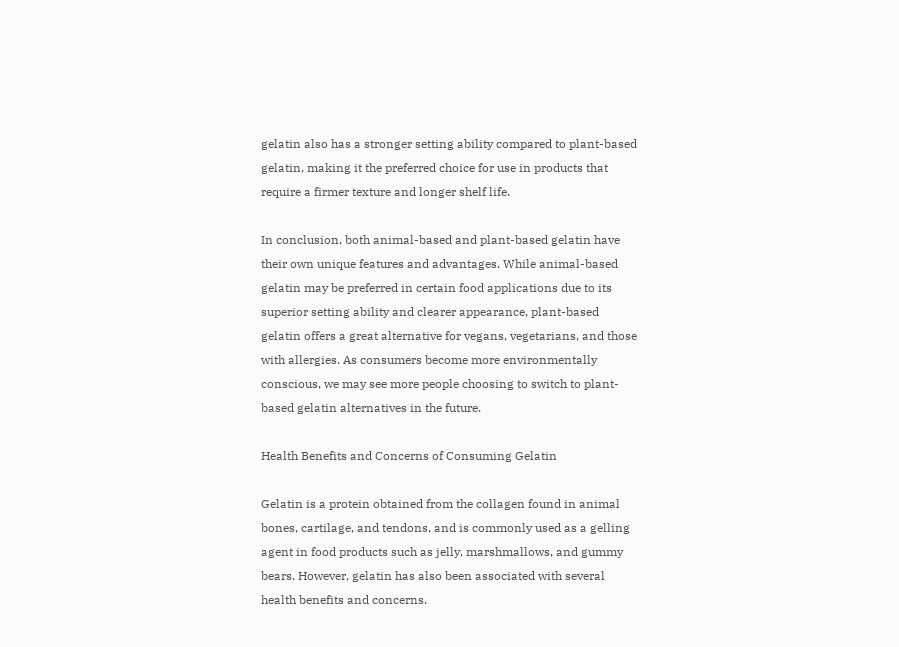gelatin also has a stronger setting ability compared to plant-based gelatin, making it the preferred choice for use in products that require a firmer texture and longer shelf life.

In conclusion, both animal-based and plant-based gelatin have their own unique features and advantages. While animal-based gelatin may be preferred in certain food applications due to its superior setting ability and clearer appearance, plant-based gelatin offers a great alternative for vegans, vegetarians, and those with allergies. As consumers become more environmentally conscious, we may see more people choosing to switch to plant-based gelatin alternatives in the future.

Health Benefits and Concerns of Consuming Gelatin

Gelatin is a protein obtained from the collagen found in animal bones, cartilage, and tendons, and is commonly used as a gelling agent in food products such as jelly, marshmallows, and gummy bears. However, gelatin has also been associated with several health benefits and concerns.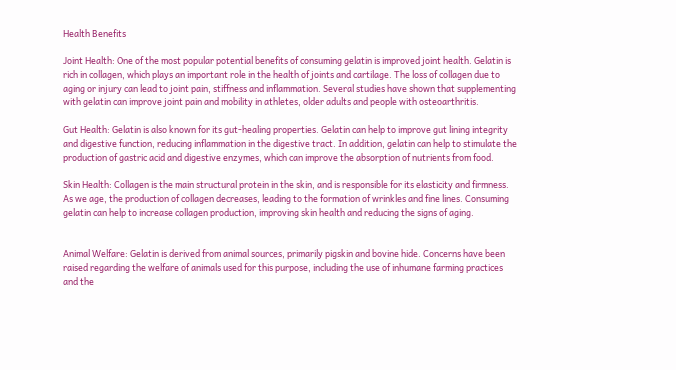Health Benefits

Joint Health: One of the most popular potential benefits of consuming gelatin is improved joint health. Gelatin is rich in collagen, which plays an important role in the health of joints and cartilage. The loss of collagen due to aging or injury can lead to joint pain, stiffness and inflammation. Several studies have shown that supplementing with gelatin can improve joint pain and mobility in athletes, older adults and people with osteoarthritis.

Gut Health: Gelatin is also known for its gut-healing properties. Gelatin can help to improve gut lining integrity and digestive function, reducing inflammation in the digestive tract. In addition, gelatin can help to stimulate the production of gastric acid and digestive enzymes, which can improve the absorption of nutrients from food.

Skin Health: Collagen is the main structural protein in the skin, and is responsible for its elasticity and firmness. As we age, the production of collagen decreases, leading to the formation of wrinkles and fine lines. Consuming gelatin can help to increase collagen production, improving skin health and reducing the signs of aging.


Animal Welfare: Gelatin is derived from animal sources, primarily pigskin and bovine hide. Concerns have been raised regarding the welfare of animals used for this purpose, including the use of inhumane farming practices and the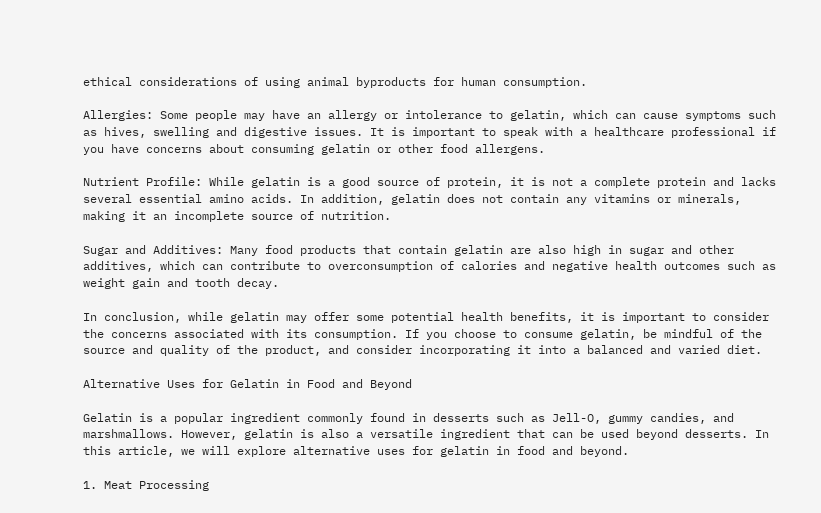ethical considerations of using animal byproducts for human consumption.

Allergies: Some people may have an allergy or intolerance to gelatin, which can cause symptoms such as hives, swelling and digestive issues. It is important to speak with a healthcare professional if you have concerns about consuming gelatin or other food allergens.

Nutrient Profile: While gelatin is a good source of protein, it is not a complete protein and lacks several essential amino acids. In addition, gelatin does not contain any vitamins or minerals, making it an incomplete source of nutrition.

Sugar and Additives: Many food products that contain gelatin are also high in sugar and other additives, which can contribute to overconsumption of calories and negative health outcomes such as weight gain and tooth decay.

In conclusion, while gelatin may offer some potential health benefits, it is important to consider the concerns associated with its consumption. If you choose to consume gelatin, be mindful of the source and quality of the product, and consider incorporating it into a balanced and varied diet.

Alternative Uses for Gelatin in Food and Beyond

Gelatin is a popular ingredient commonly found in desserts such as Jell-O, gummy candies, and marshmallows. However, gelatin is also a versatile ingredient that can be used beyond desserts. In this article, we will explore alternative uses for gelatin in food and beyond.

1. Meat Processing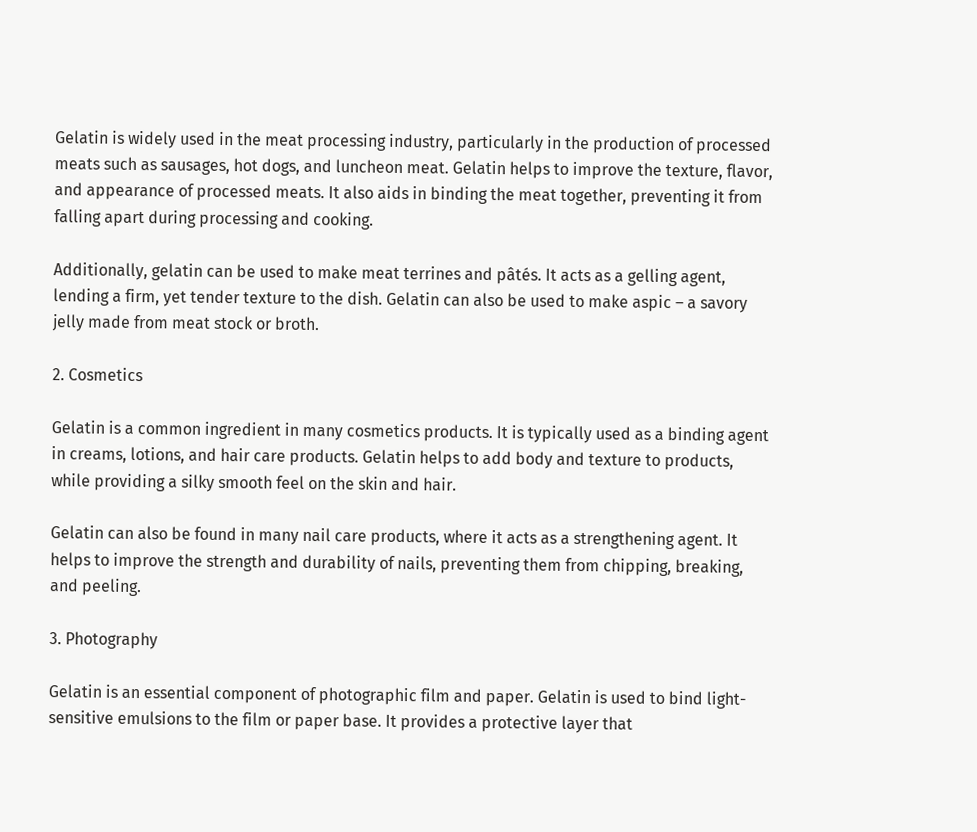Gelatin is widely used in the meat processing industry, particularly in the production of processed meats such as sausages, hot dogs, and luncheon meat. Gelatin helps to improve the texture, flavor, and appearance of processed meats. It also aids in binding the meat together, preventing it from falling apart during processing and cooking.

Additionally, gelatin can be used to make meat terrines and pâtés. It acts as a gelling agent, lending a firm, yet tender texture to the dish. Gelatin can also be used to make aspic – a savory jelly made from meat stock or broth.

2. Cosmetics

Gelatin is a common ingredient in many cosmetics products. It is typically used as a binding agent in creams, lotions, and hair care products. Gelatin helps to add body and texture to products, while providing a silky smooth feel on the skin and hair.

Gelatin can also be found in many nail care products, where it acts as a strengthening agent. It helps to improve the strength and durability of nails, preventing them from chipping, breaking, and peeling.

3. Photography

Gelatin is an essential component of photographic film and paper. Gelatin is used to bind light-sensitive emulsions to the film or paper base. It provides a protective layer that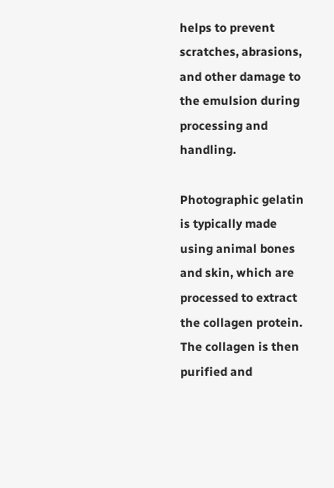helps to prevent scratches, abrasions, and other damage to the emulsion during processing and handling.

Photographic gelatin is typically made using animal bones and skin, which are processed to extract the collagen protein. The collagen is then purified and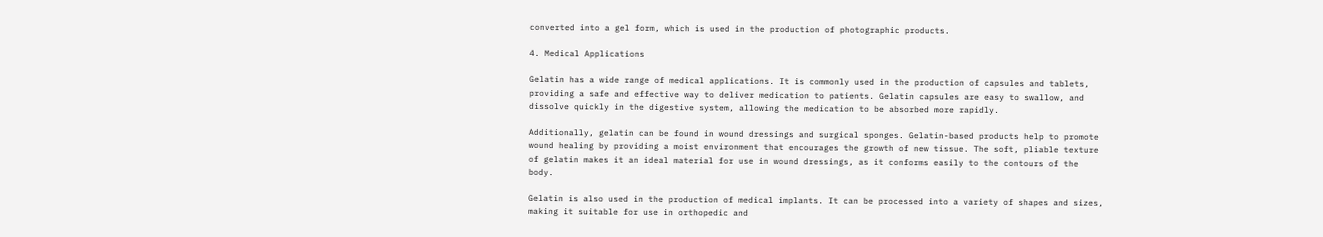converted into a gel form, which is used in the production of photographic products.

4. Medical Applications

Gelatin has a wide range of medical applications. It is commonly used in the production of capsules and tablets, providing a safe and effective way to deliver medication to patients. Gelatin capsules are easy to swallow, and dissolve quickly in the digestive system, allowing the medication to be absorbed more rapidly.

Additionally, gelatin can be found in wound dressings and surgical sponges. Gelatin-based products help to promote wound healing by providing a moist environment that encourages the growth of new tissue. The soft, pliable texture of gelatin makes it an ideal material for use in wound dressings, as it conforms easily to the contours of the body.

Gelatin is also used in the production of medical implants. It can be processed into a variety of shapes and sizes, making it suitable for use in orthopedic and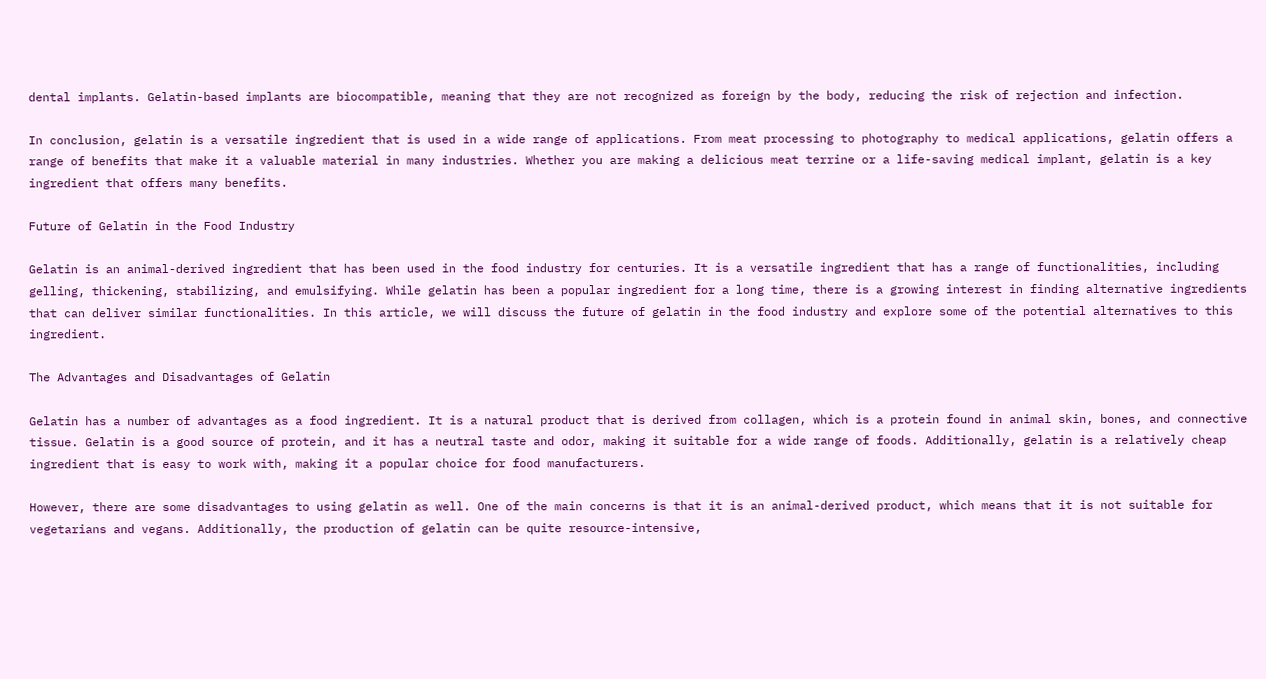dental implants. Gelatin-based implants are biocompatible, meaning that they are not recognized as foreign by the body, reducing the risk of rejection and infection.

In conclusion, gelatin is a versatile ingredient that is used in a wide range of applications. From meat processing to photography to medical applications, gelatin offers a range of benefits that make it a valuable material in many industries. Whether you are making a delicious meat terrine or a life-saving medical implant, gelatin is a key ingredient that offers many benefits.

Future of Gelatin in the Food Industry

Gelatin is an animal-derived ingredient that has been used in the food industry for centuries. It is a versatile ingredient that has a range of functionalities, including gelling, thickening, stabilizing, and emulsifying. While gelatin has been a popular ingredient for a long time, there is a growing interest in finding alternative ingredients that can deliver similar functionalities. In this article, we will discuss the future of gelatin in the food industry and explore some of the potential alternatives to this ingredient.

The Advantages and Disadvantages of Gelatin

Gelatin has a number of advantages as a food ingredient. It is a natural product that is derived from collagen, which is a protein found in animal skin, bones, and connective tissue. Gelatin is a good source of protein, and it has a neutral taste and odor, making it suitable for a wide range of foods. Additionally, gelatin is a relatively cheap ingredient that is easy to work with, making it a popular choice for food manufacturers.

However, there are some disadvantages to using gelatin as well. One of the main concerns is that it is an animal-derived product, which means that it is not suitable for vegetarians and vegans. Additionally, the production of gelatin can be quite resource-intensive,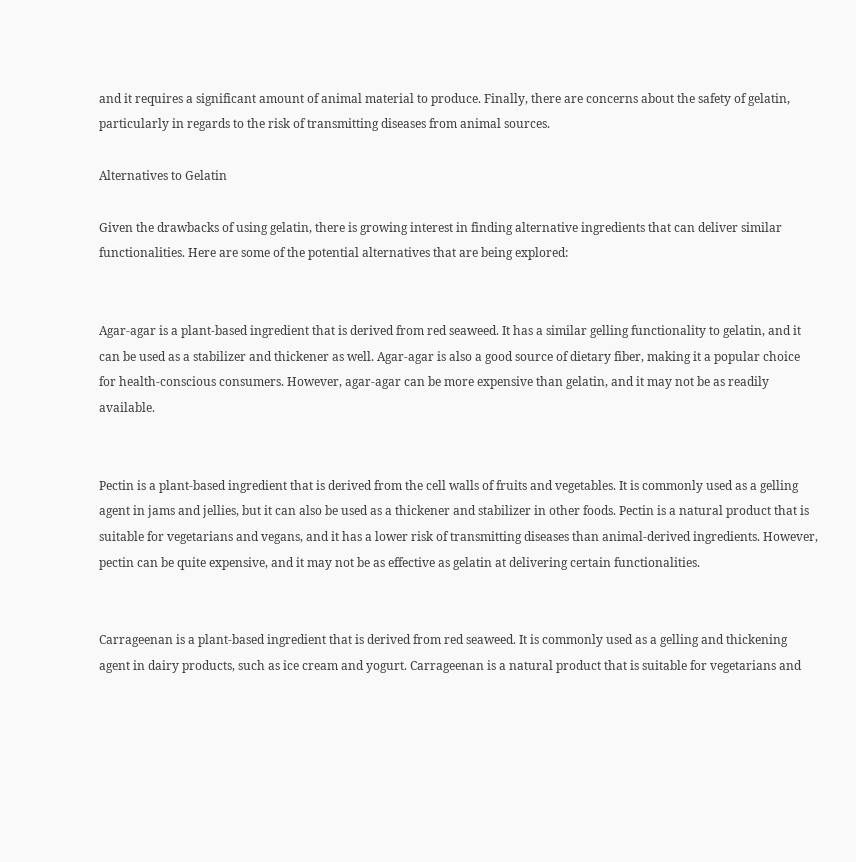and it requires a significant amount of animal material to produce. Finally, there are concerns about the safety of gelatin, particularly in regards to the risk of transmitting diseases from animal sources.

Alternatives to Gelatin

Given the drawbacks of using gelatin, there is growing interest in finding alternative ingredients that can deliver similar functionalities. Here are some of the potential alternatives that are being explored:


Agar-agar is a plant-based ingredient that is derived from red seaweed. It has a similar gelling functionality to gelatin, and it can be used as a stabilizer and thickener as well. Agar-agar is also a good source of dietary fiber, making it a popular choice for health-conscious consumers. However, agar-agar can be more expensive than gelatin, and it may not be as readily available.


Pectin is a plant-based ingredient that is derived from the cell walls of fruits and vegetables. It is commonly used as a gelling agent in jams and jellies, but it can also be used as a thickener and stabilizer in other foods. Pectin is a natural product that is suitable for vegetarians and vegans, and it has a lower risk of transmitting diseases than animal-derived ingredients. However, pectin can be quite expensive, and it may not be as effective as gelatin at delivering certain functionalities.


Carrageenan is a plant-based ingredient that is derived from red seaweed. It is commonly used as a gelling and thickening agent in dairy products, such as ice cream and yogurt. Carrageenan is a natural product that is suitable for vegetarians and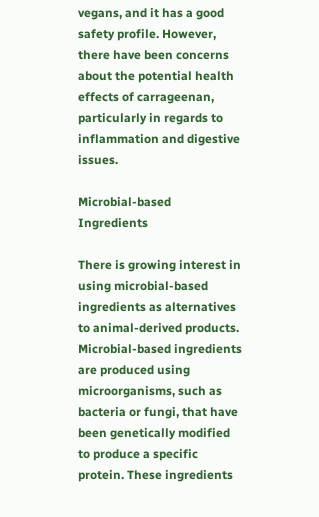vegans, and it has a good safety profile. However, there have been concerns about the potential health effects of carrageenan, particularly in regards to inflammation and digestive issues.

Microbial-based Ingredients

There is growing interest in using microbial-based ingredients as alternatives to animal-derived products. Microbial-based ingredients are produced using microorganisms, such as bacteria or fungi, that have been genetically modified to produce a specific protein. These ingredients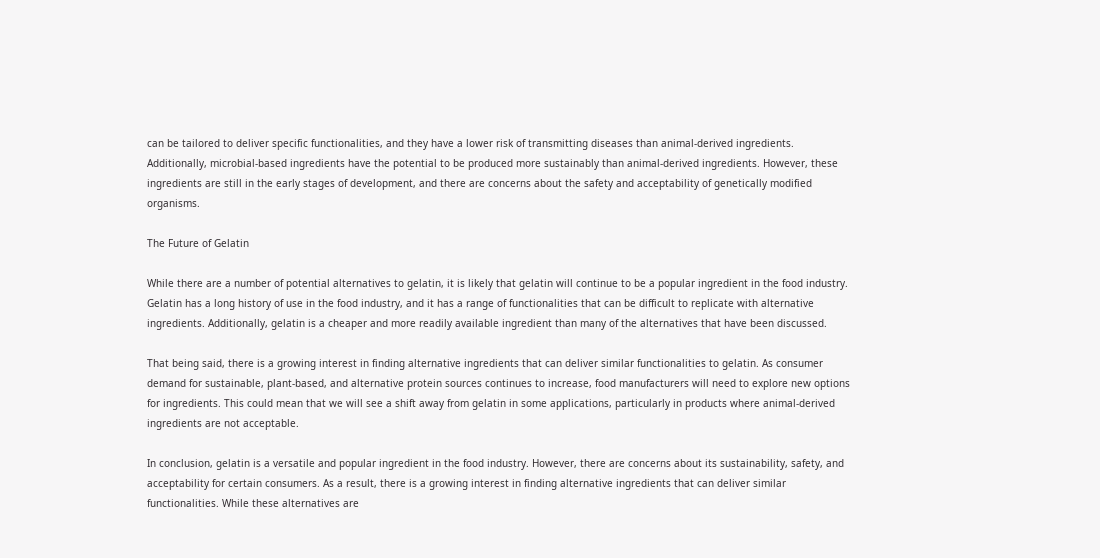can be tailored to deliver specific functionalities, and they have a lower risk of transmitting diseases than animal-derived ingredients. Additionally, microbial-based ingredients have the potential to be produced more sustainably than animal-derived ingredients. However, these ingredients are still in the early stages of development, and there are concerns about the safety and acceptability of genetically modified organisms.

The Future of Gelatin

While there are a number of potential alternatives to gelatin, it is likely that gelatin will continue to be a popular ingredient in the food industry. Gelatin has a long history of use in the food industry, and it has a range of functionalities that can be difficult to replicate with alternative ingredients. Additionally, gelatin is a cheaper and more readily available ingredient than many of the alternatives that have been discussed.

That being said, there is a growing interest in finding alternative ingredients that can deliver similar functionalities to gelatin. As consumer demand for sustainable, plant-based, and alternative protein sources continues to increase, food manufacturers will need to explore new options for ingredients. This could mean that we will see a shift away from gelatin in some applications, particularly in products where animal-derived ingredients are not acceptable.

In conclusion, gelatin is a versatile and popular ingredient in the food industry. However, there are concerns about its sustainability, safety, and acceptability for certain consumers. As a result, there is a growing interest in finding alternative ingredients that can deliver similar functionalities. While these alternatives are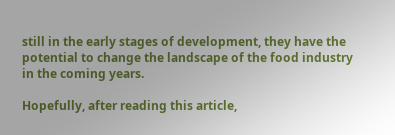still in the early stages of development, they have the potential to change the landscape of the food industry in the coming years.

Hopefully, after reading this article,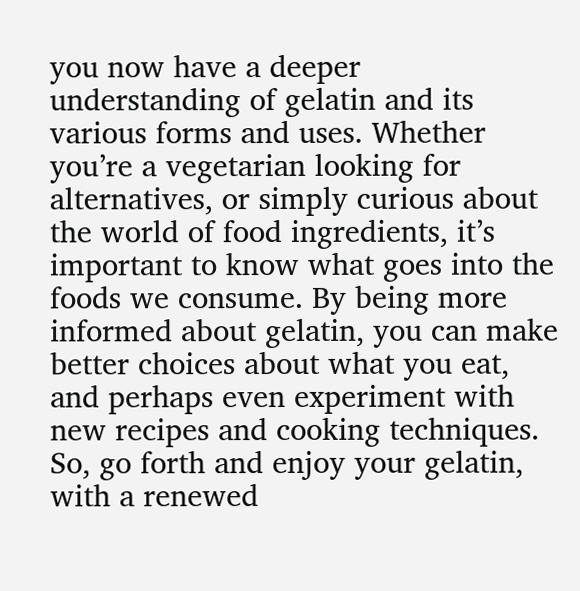you now have a deeper understanding of gelatin and its various forms and uses. Whether you’re a vegetarian looking for alternatives, or simply curious about the world of food ingredients, it’s important to know what goes into the foods we consume. By being more informed about gelatin, you can make better choices about what you eat, and perhaps even experiment with new recipes and cooking techniques. So, go forth and enjoy your gelatin, with a renewed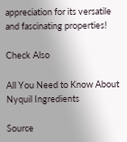appreciation for its versatile and fascinating properties!

Check Also

All You Need to Know About Nyquil Ingredients

Source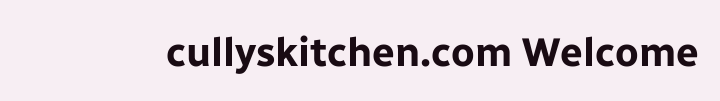cullyskitchen.com Welcome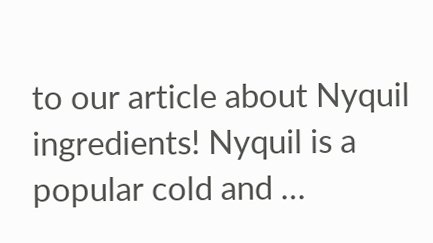to our article about Nyquil ingredients! Nyquil is a popular cold and …